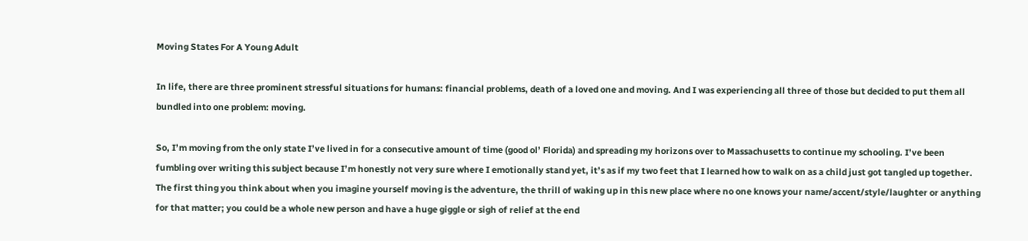Moving States For A Young Adult

In life, there are three prominent stressful situations for humans: financial problems, death of a loved one and moving. And I was experiencing all three of those but decided to put them all bundled into one problem: moving.

So, I’m moving from the only state I’ve lived in for a consecutive amount of time (good ol’ Florida) and spreading my horizons over to Massachusetts to continue my schooling. I’ve been fumbling over writing this subject because I’m honestly not very sure where I emotionally stand yet, it’s as if my two feet that I learned how to walk on as a child just got tangled up together. The first thing you think about when you imagine yourself moving is the adventure, the thrill of waking up in this new place where no one knows your name/accent/style/laughter or anything for that matter; you could be a whole new person and have a huge giggle or sigh of relief at the end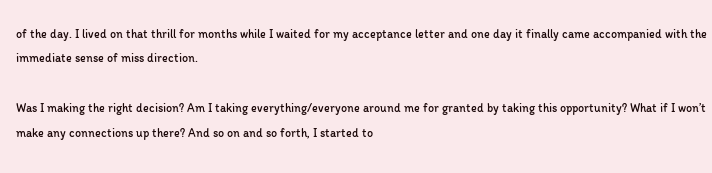of the day. I lived on that thrill for months while I waited for my acceptance letter and one day it finally came accompanied with the immediate sense of miss direction.

Was I making the right decision? Am I taking everything/everyone around me for granted by taking this opportunity? What if I won’t make any connections up there? And so on and so forth, I started to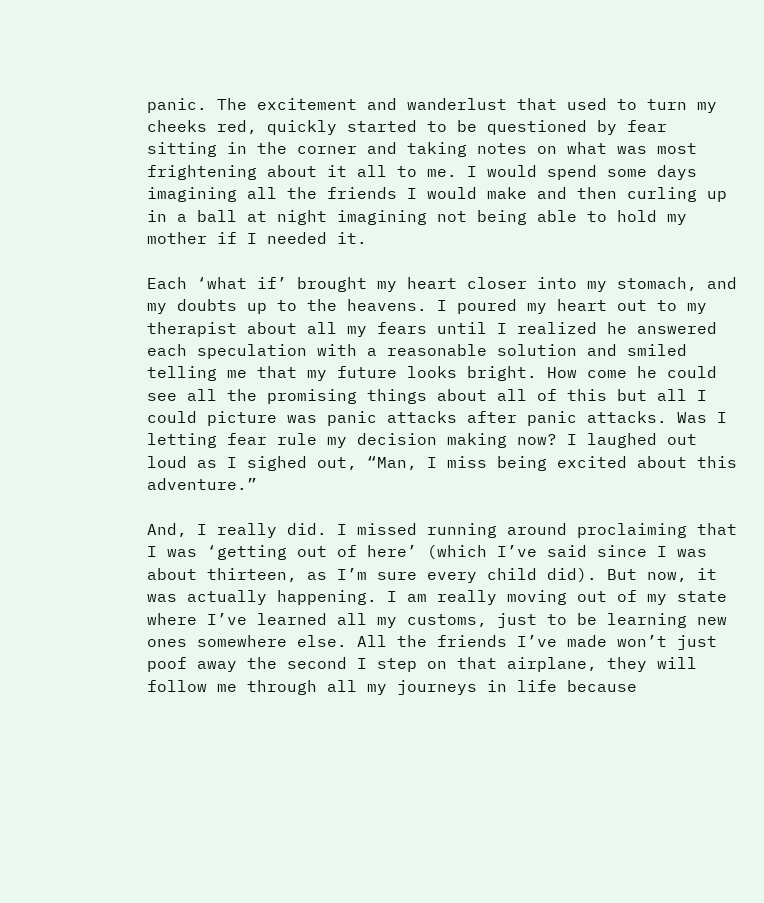panic. The excitement and wanderlust that used to turn my cheeks red, quickly started to be questioned by fear sitting in the corner and taking notes on what was most frightening about it all to me. I would spend some days imagining all the friends I would make and then curling up in a ball at night imagining not being able to hold my mother if I needed it.

Each ‘what if’ brought my heart closer into my stomach, and my doubts up to the heavens. I poured my heart out to my therapist about all my fears until I realized he answered each speculation with a reasonable solution and smiled telling me that my future looks bright. How come he could see all the promising things about all of this but all I could picture was panic attacks after panic attacks. Was I letting fear rule my decision making now? I laughed out loud as I sighed out, “Man, I miss being excited about this adventure.”

And, I really did. I missed running around proclaiming that I was ‘getting out of here’ (which I’ve said since I was about thirteen, as I’m sure every child did). But now, it was actually happening. I am really moving out of my state where I’ve learned all my customs, just to be learning new ones somewhere else. All the friends I’ve made won’t just poof away the second I step on that airplane, they will follow me through all my journeys in life because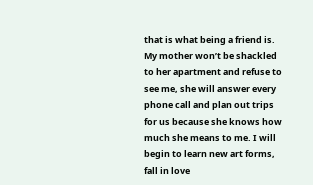that is what being a friend is. My mother won’t be shackled to her apartment and refuse to see me, she will answer every phone call and plan out trips for us because she knows how much she means to me. I will begin to learn new art forms, fall in love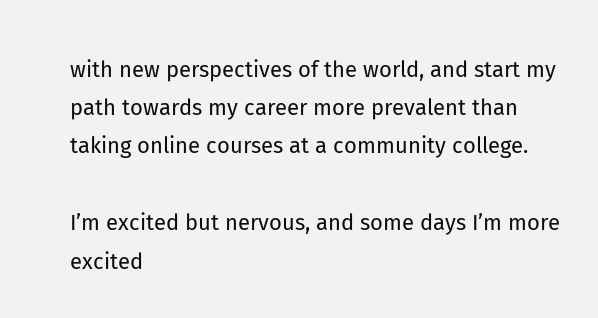with new perspectives of the world, and start my path towards my career more prevalent than taking online courses at a community college.

I’m excited but nervous, and some days I’m more excited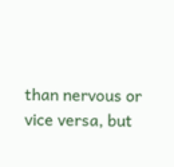than nervous or vice versa, but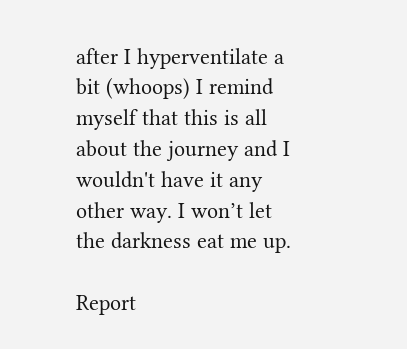after I hyperventilate a bit (whoops) I remind myself that this is all about the journey and I wouldn't have it any other way. I won’t let the darkness eat me up.

Report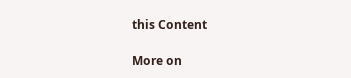this Content

More on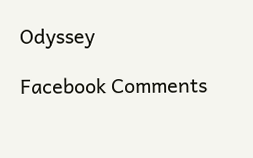Odyssey

Facebook Comments